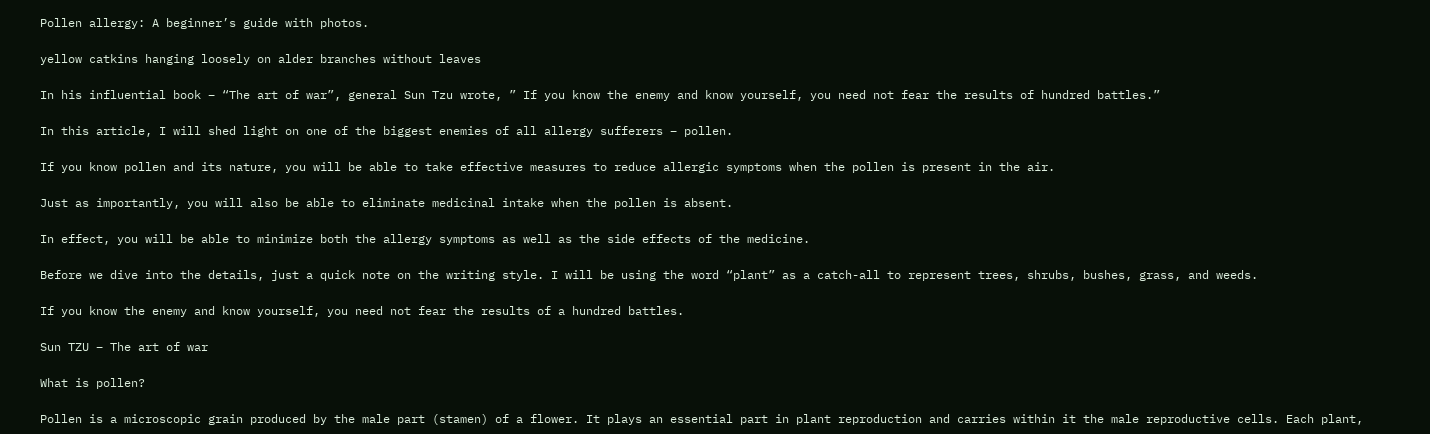Pollen allergy: A beginner’s guide with photos.

yellow catkins hanging loosely on alder branches without leaves

In his influential book – “The art of war”, general Sun Tzu wrote, ” If you know the enemy and know yourself, you need not fear the results of hundred battles.”

In this article, I will shed light on one of the biggest enemies of all allergy sufferers – pollen.

If you know pollen and its nature, you will be able to take effective measures to reduce allergic symptoms when the pollen is present in the air.

Just as importantly, you will also be able to eliminate medicinal intake when the pollen is absent.

In effect, you will be able to minimize both the allergy symptoms as well as the side effects of the medicine.

Before we dive into the details, just a quick note on the writing style. I will be using the word “plant” as a catch-all to represent trees, shrubs, bushes, grass, and weeds.

If you know the enemy and know yourself, you need not fear the results of a hundred battles.

Sun TZU – The art of war

What is pollen?

Pollen is a microscopic grain produced by the male part (stamen) of a flower. It plays an essential part in plant reproduction and carries within it the male reproductive cells. Each plant,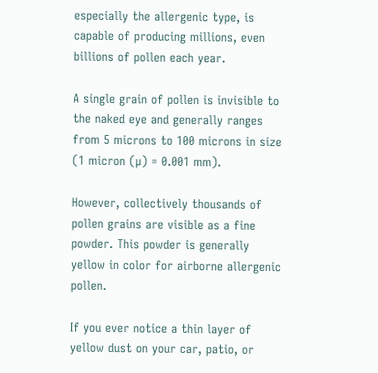especially the allergenic type, is capable of producing millions, even billions of pollen each year.

A single grain of pollen is invisible to the naked eye and generally ranges from 5 microns to 100 microns in size (1 micron (µ) = 0.001 mm).

However, collectively thousands of pollen grains are visible as a fine powder. This powder is generally yellow in color for airborne allergenic pollen.

If you ever notice a thin layer of yellow dust on your car, patio, or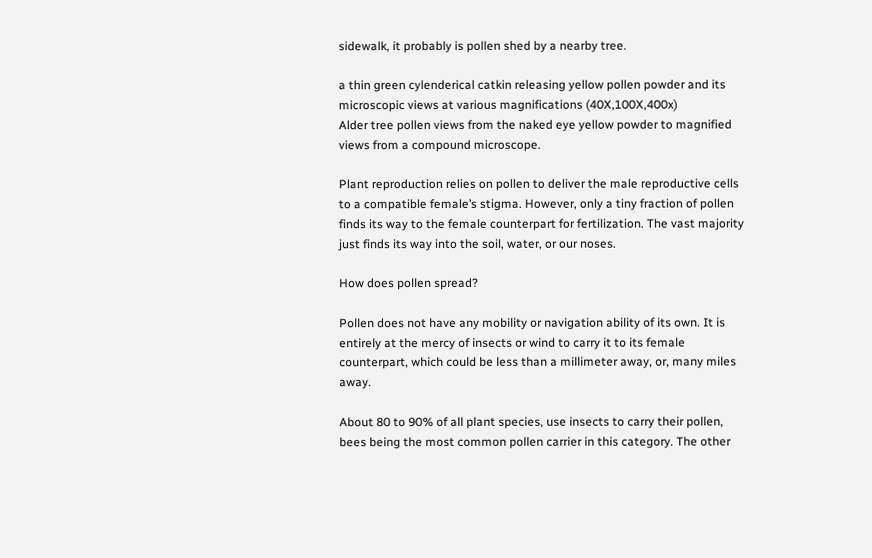sidewalk, it probably is pollen shed by a nearby tree.

a thin green cylenderical catkin releasing yellow pollen powder and its microscopic views at various magnifications (40X,100X,400x)
Alder tree pollen views from the naked eye yellow powder to magnified views from a compound microscope.

Plant reproduction relies on pollen to deliver the male reproductive cells to a compatible female’s stigma. However, only a tiny fraction of pollen finds its way to the female counterpart for fertilization. The vast majority just finds its way into the soil, water, or our noses.

How does pollen spread?

Pollen does not have any mobility or navigation ability of its own. It is entirely at the mercy of insects or wind to carry it to its female counterpart, which could be less than a millimeter away, or, many miles away.

About 80 to 90% of all plant species, use insects to carry their pollen, bees being the most common pollen carrier in this category. The other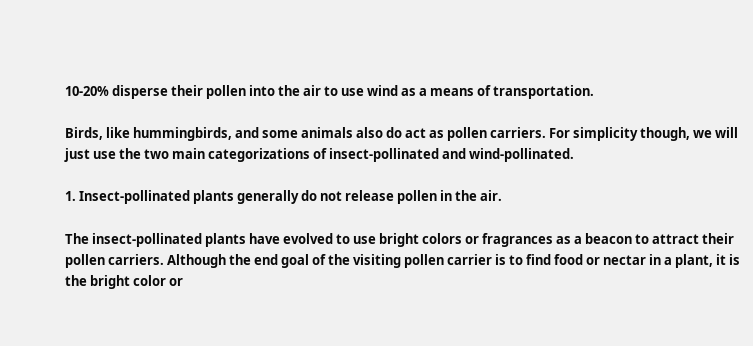10-20% disperse their pollen into the air to use wind as a means of transportation.

Birds, like hummingbirds, and some animals also do act as pollen carriers. For simplicity though, we will just use the two main categorizations of insect-pollinated and wind-pollinated.

1. Insect-pollinated plants generally do not release pollen in the air.

The insect-pollinated plants have evolved to use bright colors or fragrances as a beacon to attract their pollen carriers. Although the end goal of the visiting pollen carrier is to find food or nectar in a plant, it is the bright color or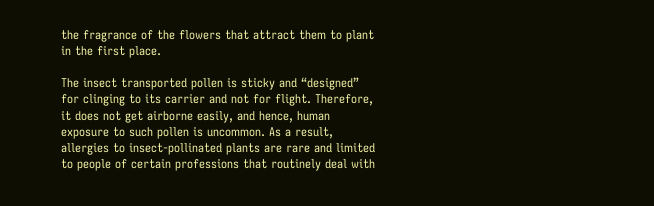the fragrance of the flowers that attract them to plant in the first place.

The insect transported pollen is sticky and “designed” for clinging to its carrier and not for flight. Therefore, it does not get airborne easily, and hence, human exposure to such pollen is uncommon. As a result, allergies to insect-pollinated plants are rare and limited to people of certain professions that routinely deal with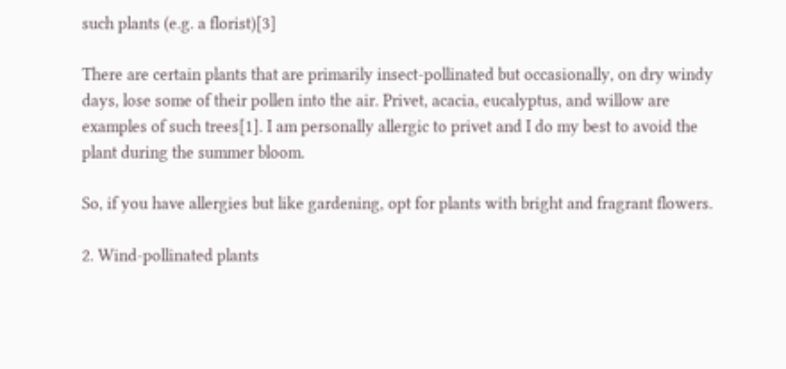such plants (e.g. a florist)[3]

There are certain plants that are primarily insect-pollinated but occasionally, on dry windy days, lose some of their pollen into the air. Privet, acacia, eucalyptus, and willow are examples of such trees[1]. I am personally allergic to privet and I do my best to avoid the plant during the summer bloom.

So, if you have allergies but like gardening, opt for plants with bright and fragrant flowers.

2. Wind-pollinated plants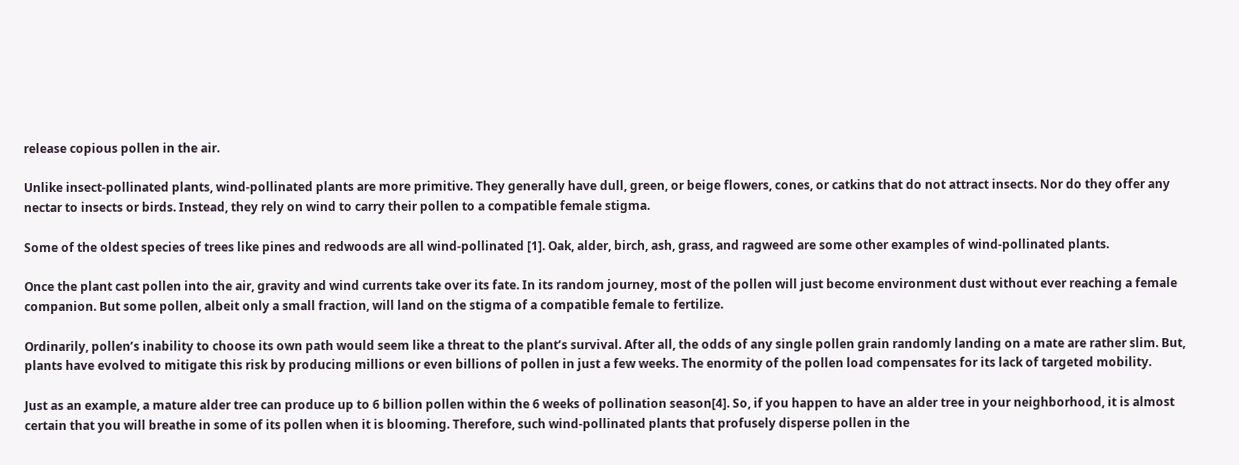release copious pollen in the air.

Unlike insect-pollinated plants, wind-pollinated plants are more primitive. They generally have dull, green, or beige flowers, cones, or catkins that do not attract insects. Nor do they offer any nectar to insects or birds. Instead, they rely on wind to carry their pollen to a compatible female stigma.

Some of the oldest species of trees like pines and redwoods are all wind-pollinated [1]. Oak, alder, birch, ash, grass, and ragweed are some other examples of wind-pollinated plants.

Once the plant cast pollen into the air, gravity and wind currents take over its fate. In its random journey, most of the pollen will just become environment dust without ever reaching a female companion. But some pollen, albeit only a small fraction, will land on the stigma of a compatible female to fertilize.

Ordinarily, pollen’s inability to choose its own path would seem like a threat to the plant’s survival. After all, the odds of any single pollen grain randomly landing on a mate are rather slim. But, plants have evolved to mitigate this risk by producing millions or even billions of pollen in just a few weeks. The enormity of the pollen load compensates for its lack of targeted mobility.

Just as an example, a mature alder tree can produce up to 6 billion pollen within the 6 weeks of pollination season[4]. So, if you happen to have an alder tree in your neighborhood, it is almost certain that you will breathe in some of its pollen when it is blooming. Therefore, such wind-pollinated plants that profusely disperse pollen in the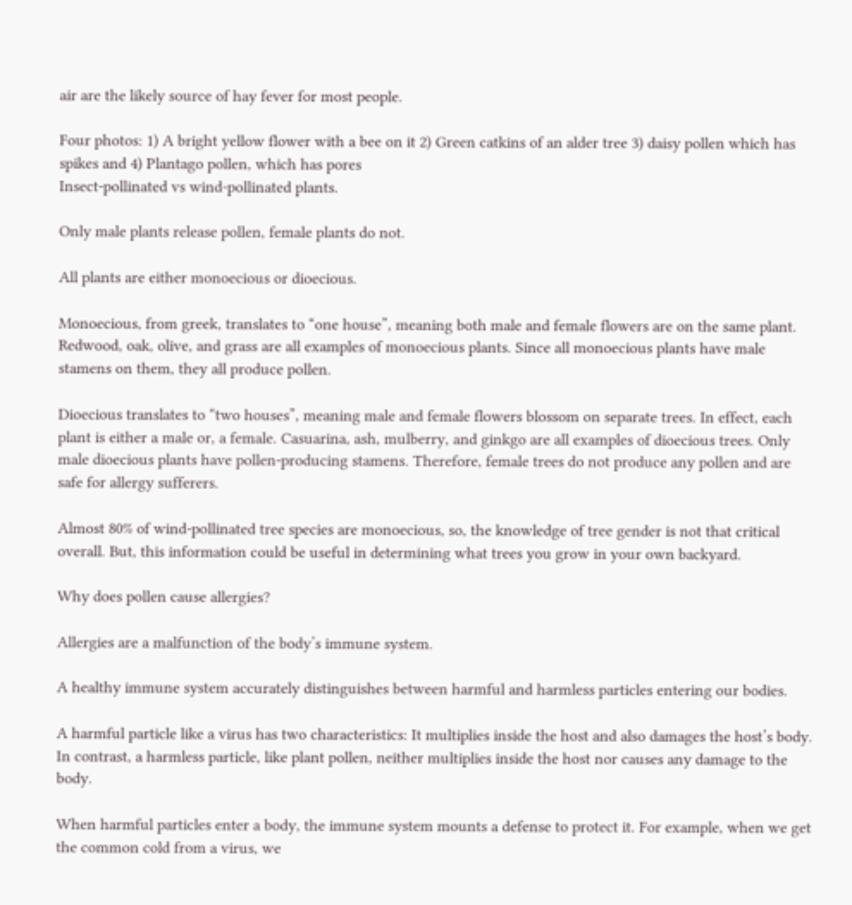air are the likely source of hay fever for most people.

Four photos: 1) A bright yellow flower with a bee on it 2) Green catkins of an alder tree 3) daisy pollen which has spikes and 4) Plantago pollen, which has pores
Insect-pollinated vs wind-pollinated plants.

Only male plants release pollen, female plants do not.

All plants are either monoecious or dioecious.

Monoecious, from greek, translates to “one house”, meaning both male and female flowers are on the same plant. Redwood, oak, olive, and grass are all examples of monoecious plants. Since all monoecious plants have male stamens on them, they all produce pollen.

Dioecious translates to “two houses”, meaning male and female flowers blossom on separate trees. In effect, each plant is either a male or, a female. Casuarina, ash, mulberry, and ginkgo are all examples of dioecious trees. Only male dioecious plants have pollen-producing stamens. Therefore, female trees do not produce any pollen and are safe for allergy sufferers.

Almost 80% of wind-pollinated tree species are monoecious, so, the knowledge of tree gender is not that critical overall. But, this information could be useful in determining what trees you grow in your own backyard.

Why does pollen cause allergies?

Allergies are a malfunction of the body’s immune system.

A healthy immune system accurately distinguishes between harmful and harmless particles entering our bodies.

A harmful particle like a virus has two characteristics: It multiplies inside the host and also damages the host’s body. In contrast, a harmless particle, like plant pollen, neither multiplies inside the host nor causes any damage to the body.

When harmful particles enter a body, the immune system mounts a defense to protect it. For example, when we get the common cold from a virus, we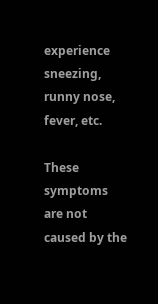experience sneezing, runny nose, fever, etc.

These symptoms are not caused by the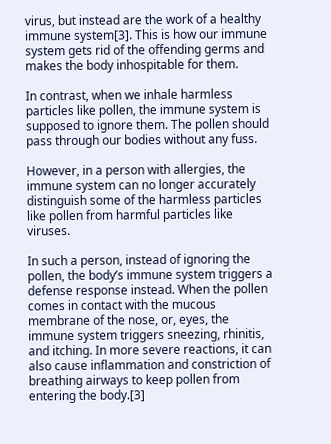virus, but instead are the work of a healthy immune system[3]. This is how our immune system gets rid of the offending germs and makes the body inhospitable for them.

In contrast, when we inhale harmless particles like pollen, the immune system is supposed to ignore them. The pollen should pass through our bodies without any fuss.

However, in a person with allergies, the immune system can no longer accurately distinguish some of the harmless particles like pollen from harmful particles like viruses.

In such a person, instead of ignoring the pollen, the body’s immune system triggers a defense response instead. When the pollen comes in contact with the mucous membrane of the nose, or, eyes, the immune system triggers sneezing, rhinitis, and itching. In more severe reactions, it can also cause inflammation and constriction of breathing airways to keep pollen from entering the body.[3]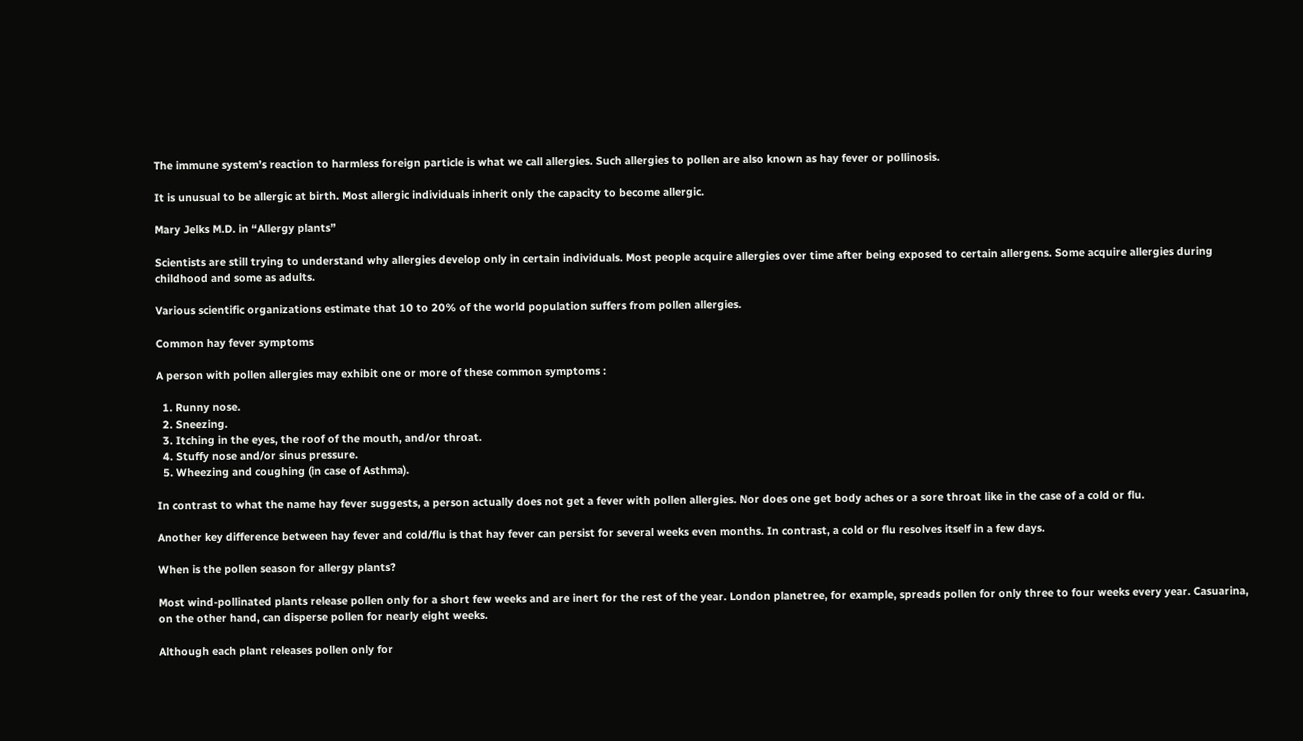The immune system’s reaction to harmless foreign particle is what we call allergies. Such allergies to pollen are also known as hay fever or pollinosis.

It is unusual to be allergic at birth. Most allergic individuals inherit only the capacity to become allergic.

Mary Jelks M.D. in “Allergy plants”

Scientists are still trying to understand why allergies develop only in certain individuals. Most people acquire allergies over time after being exposed to certain allergens. Some acquire allergies during childhood and some as adults.

Various scientific organizations estimate that 10 to 20% of the world population suffers from pollen allergies.

Common hay fever symptoms

A person with pollen allergies may exhibit one or more of these common symptoms :

  1. Runny nose.
  2. Sneezing.
  3. Itching in the eyes, the roof of the mouth, and/or throat.
  4. Stuffy nose and/or sinus pressure.
  5. Wheezing and coughing (in case of Asthma).

In contrast to what the name hay fever suggests, a person actually does not get a fever with pollen allergies. Nor does one get body aches or a sore throat like in the case of a cold or flu.

Another key difference between hay fever and cold/flu is that hay fever can persist for several weeks even months. In contrast, a cold or flu resolves itself in a few days.

When is the pollen season for allergy plants?

Most wind-pollinated plants release pollen only for a short few weeks and are inert for the rest of the year. London planetree, for example, spreads pollen for only three to four weeks every year. Casuarina, on the other hand, can disperse pollen for nearly eight weeks.

Although each plant releases pollen only for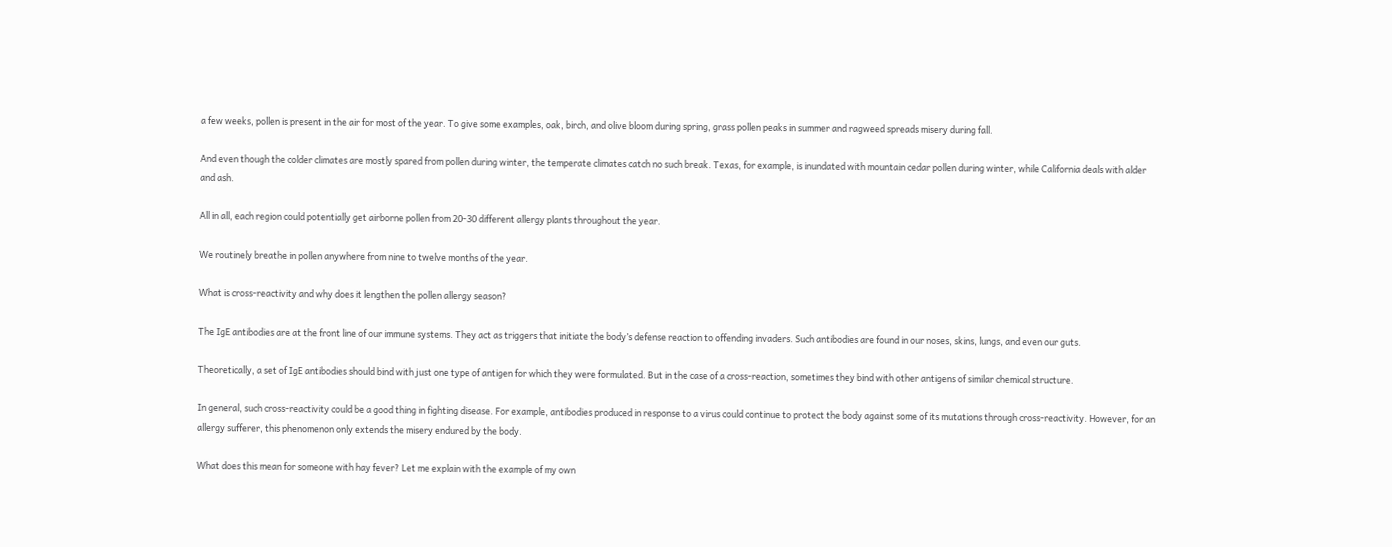a few weeks, pollen is present in the air for most of the year. To give some examples, oak, birch, and olive bloom during spring, grass pollen peaks in summer and ragweed spreads misery during fall.

And even though the colder climates are mostly spared from pollen during winter, the temperate climates catch no such break. Texas, for example, is inundated with mountain cedar pollen during winter, while California deals with alder and ash.

All in all, each region could potentially get airborne pollen from 20-30 different allergy plants throughout the year.

We routinely breathe in pollen anywhere from nine to twelve months of the year.

What is cross-reactivity and why does it lengthen the pollen allergy season?

The IgE antibodies are at the front line of our immune systems. They act as triggers that initiate the body’s defense reaction to offending invaders. Such antibodies are found in our noses, skins, lungs, and even our guts.

Theoretically, a set of IgE antibodies should bind with just one type of antigen for which they were formulated. But in the case of a cross-reaction, sometimes they bind with other antigens of similar chemical structure.

In general, such cross-reactivity could be a good thing in fighting disease. For example, antibodies produced in response to a virus could continue to protect the body against some of its mutations through cross-reactivity. However, for an allergy sufferer, this phenomenon only extends the misery endured by the body.

What does this mean for someone with hay fever? Let me explain with the example of my own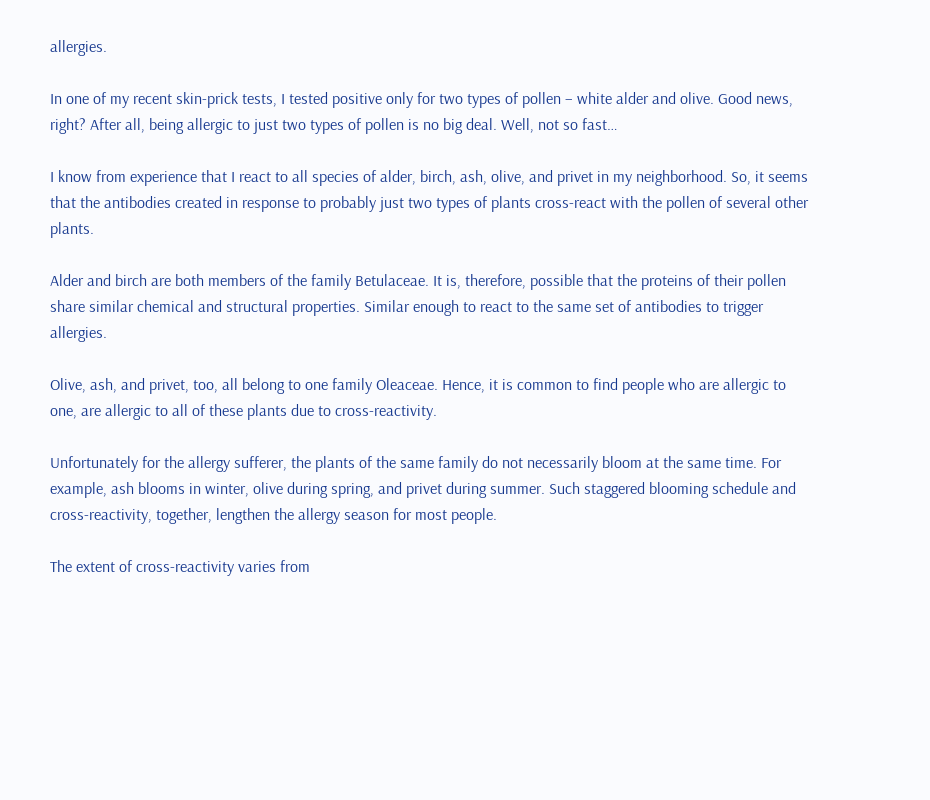allergies.

In one of my recent skin-prick tests, I tested positive only for two types of pollen – white alder and olive. Good news, right? After all, being allergic to just two types of pollen is no big deal. Well, not so fast…

I know from experience that I react to all species of alder, birch, ash, olive, and privet in my neighborhood. So, it seems that the antibodies created in response to probably just two types of plants cross-react with the pollen of several other plants.

Alder and birch are both members of the family Betulaceae. It is, therefore, possible that the proteins of their pollen share similar chemical and structural properties. Similar enough to react to the same set of antibodies to trigger allergies.

Olive, ash, and privet, too, all belong to one family Oleaceae. Hence, it is common to find people who are allergic to one, are allergic to all of these plants due to cross-reactivity.

Unfortunately for the allergy sufferer, the plants of the same family do not necessarily bloom at the same time. For example, ash blooms in winter, olive during spring, and privet during summer. Such staggered blooming schedule and cross-reactivity, together, lengthen the allergy season for most people.

The extent of cross-reactivity varies from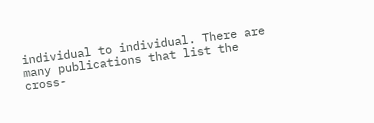individual to individual. There are many publications that list the cross-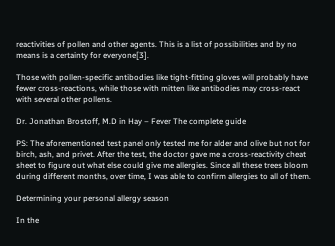reactivities of pollen and other agents. This is a list of possibilities and by no means is a certainty for everyone[3].

Those with pollen-specific antibodies like tight-fitting gloves will probably have fewer cross-reactions, while those with mitten like antibodies may cross-react with several other pollens.

Dr. Jonathan Brostoff, M.D in Hay – Fever The complete guide

PS: The aforementioned test panel only tested me for alder and olive but not for birch, ash, and privet. After the test, the doctor gave me a cross-reactivity cheat sheet to figure out what else could give me allergies. Since all these trees bloom during different months, over time, I was able to confirm allergies to all of them.

Determining your personal allergy season

In the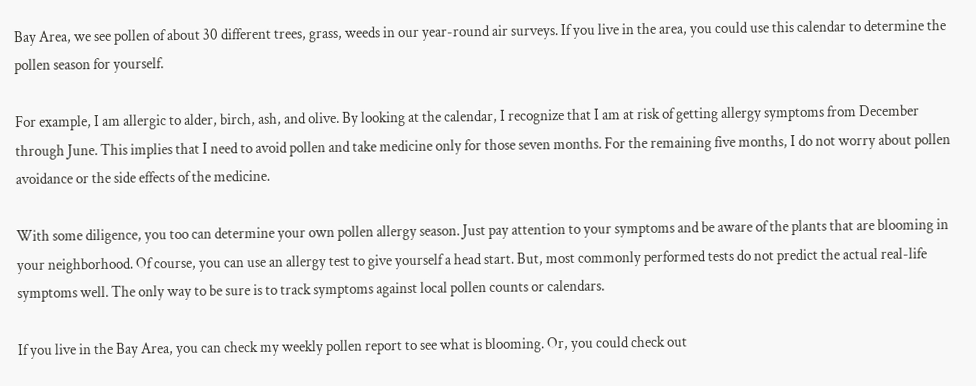Bay Area, we see pollen of about 30 different trees, grass, weeds in our year-round air surveys. If you live in the area, you could use this calendar to determine the pollen season for yourself.

For example, I am allergic to alder, birch, ash, and olive. By looking at the calendar, I recognize that I am at risk of getting allergy symptoms from December through June. This implies that I need to avoid pollen and take medicine only for those seven months. For the remaining five months, I do not worry about pollen avoidance or the side effects of the medicine.

With some diligence, you too can determine your own pollen allergy season. Just pay attention to your symptoms and be aware of the plants that are blooming in your neighborhood. Of course, you can use an allergy test to give yourself a head start. But, most commonly performed tests do not predict the actual real-life symptoms well. The only way to be sure is to track symptoms against local pollen counts or calendars.

If you live in the Bay Area, you can check my weekly pollen report to see what is blooming. Or, you could check out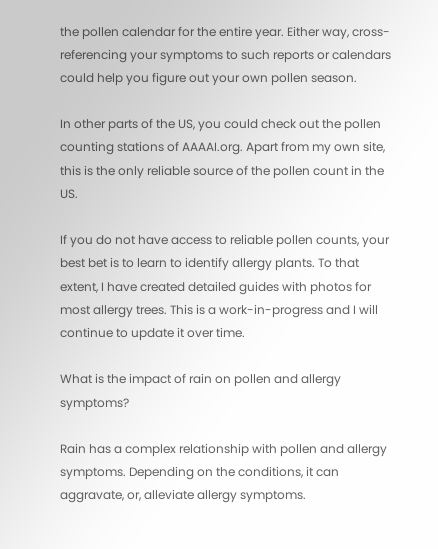the pollen calendar for the entire year. Either way, cross-referencing your symptoms to such reports or calendars could help you figure out your own pollen season.

In other parts of the US, you could check out the pollen counting stations of AAAAI.org. Apart from my own site, this is the only reliable source of the pollen count in the US.

If you do not have access to reliable pollen counts, your best bet is to learn to identify allergy plants. To that extent, I have created detailed guides with photos for most allergy trees. This is a work-in-progress and I will continue to update it over time.

What is the impact of rain on pollen and allergy symptoms?

Rain has a complex relationship with pollen and allergy symptoms. Depending on the conditions, it can aggravate, or, alleviate allergy symptoms.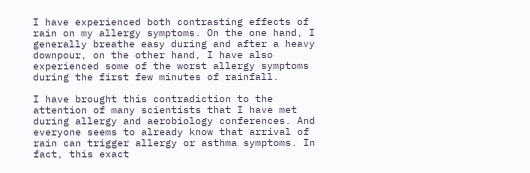I have experienced both contrasting effects of rain on my allergy symptoms. On the one hand, I generally breathe easy during and after a heavy downpour, on the other hand, I have also experienced some of the worst allergy symptoms during the first few minutes of rainfall.

I have brought this contradiction to the attention of many scientists that I have met during allergy and aerobiology conferences. And everyone seems to already know that arrival of rain can trigger allergy or asthma symptoms. In fact, this exact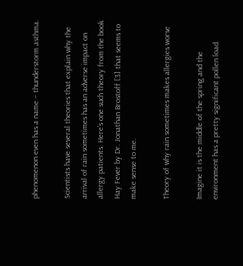phenomenon even has a name – thunderstorm asthma.

Scientists have several theories that explain why the arrival of rain sometimes has an adverse impact on allergy patients. Here’s one such theory from the book Hay Fever by Dr. Jonathan Brostoff [3] that seems to make sense to me.

Theory of why rain sometimes makes allergies worse

Imagine it is the middle of the spring and the environment has a pretty significant pollen load.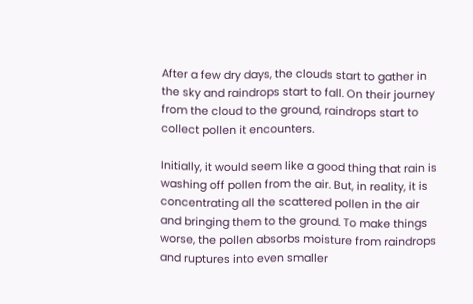After a few dry days, the clouds start to gather in the sky and raindrops start to fall. On their journey from the cloud to the ground, raindrops start to collect pollen it encounters.

Initially, it would seem like a good thing that rain is washing off pollen from the air. But, in reality, it is concentrating all the scattered pollen in the air and bringing them to the ground. To make things worse, the pollen absorbs moisture from raindrops and ruptures into even smaller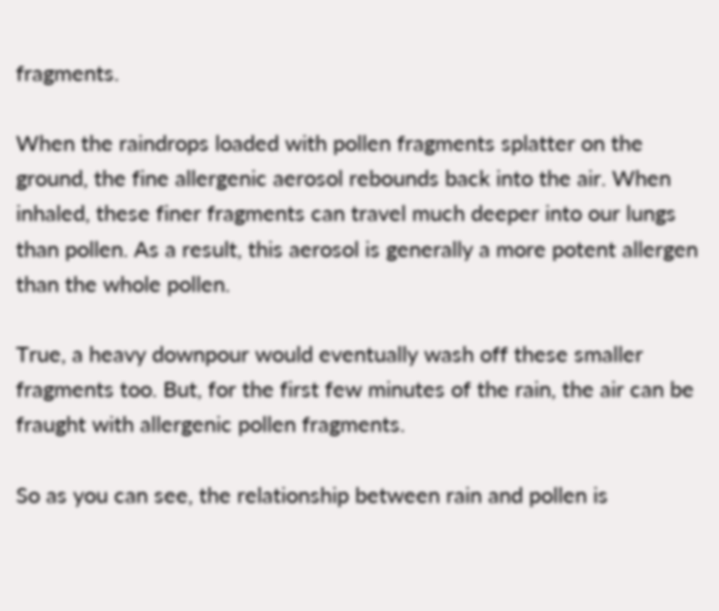fragments.

When the raindrops loaded with pollen fragments splatter on the ground, the fine allergenic aerosol rebounds back into the air. When inhaled, these finer fragments can travel much deeper into our lungs than pollen. As a result, this aerosol is generally a more potent allergen than the whole pollen.

True, a heavy downpour would eventually wash off these smaller fragments too. But, for the first few minutes of the rain, the air can be fraught with allergenic pollen fragments.

So as you can see, the relationship between rain and pollen is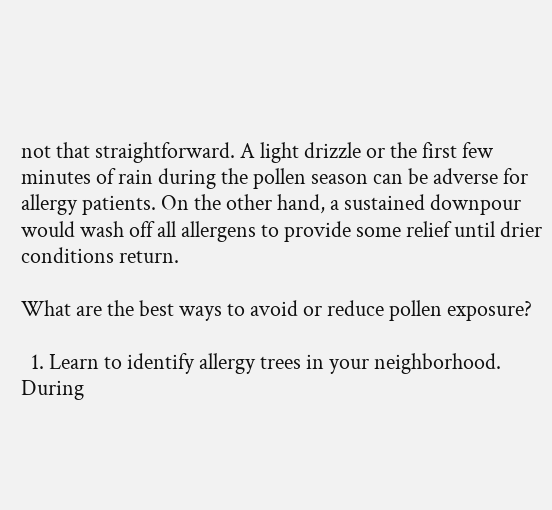not that straightforward. A light drizzle or the first few minutes of rain during the pollen season can be adverse for allergy patients. On the other hand, a sustained downpour would wash off all allergens to provide some relief until drier conditions return.

What are the best ways to avoid or reduce pollen exposure?

  1. Learn to identify allergy trees in your neighborhood. During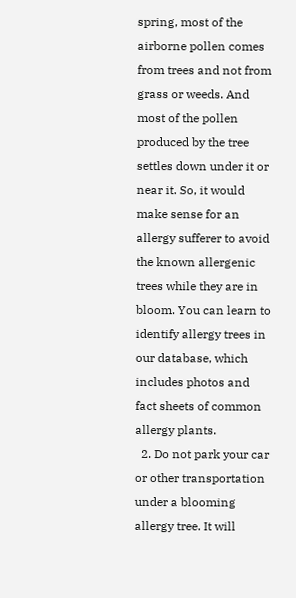spring, most of the airborne pollen comes from trees and not from grass or weeds. And most of the pollen produced by the tree settles down under it or near it. So, it would make sense for an allergy sufferer to avoid the known allergenic trees while they are in bloom. You can learn to identify allergy trees in our database, which includes photos and fact sheets of common allergy plants.
  2. Do not park your car or other transportation under a blooming allergy tree. It will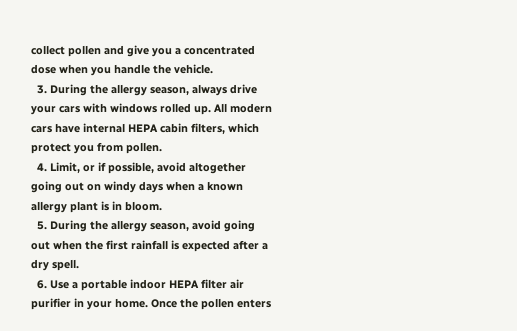collect pollen and give you a concentrated dose when you handle the vehicle.
  3. During the allergy season, always drive your cars with windows rolled up. All modern cars have internal HEPA cabin filters, which protect you from pollen.
  4. Limit, or if possible, avoid altogether going out on windy days when a known allergy plant is in bloom.
  5. During the allergy season, avoid going out when the first rainfall is expected after a dry spell.
  6. Use a portable indoor HEPA filter air purifier in your home. Once the pollen enters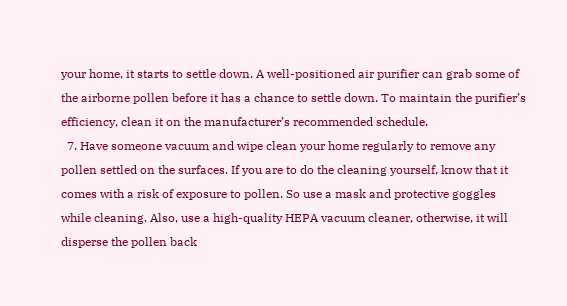your home, it starts to settle down. A well-positioned air purifier can grab some of the airborne pollen before it has a chance to settle down. To maintain the purifier’s efficiency, clean it on the manufacturer’s recommended schedule.
  7. Have someone vacuum and wipe clean your home regularly to remove any pollen settled on the surfaces. If you are to do the cleaning yourself, know that it comes with a risk of exposure to pollen. So use a mask and protective goggles while cleaning. Also, use a high-quality HEPA vacuum cleaner, otherwise, it will disperse the pollen back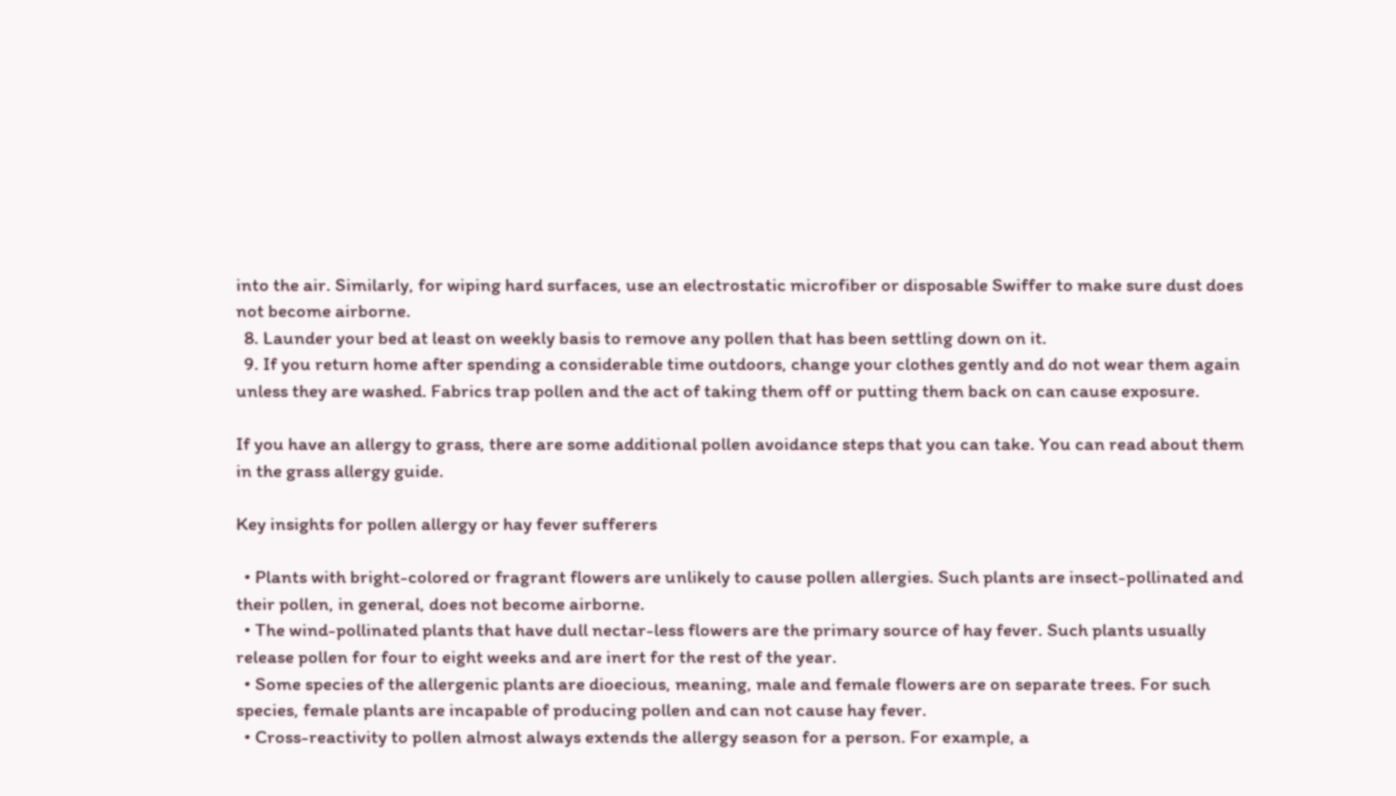into the air. Similarly, for wiping hard surfaces, use an electrostatic microfiber or disposable Swiffer to make sure dust does not become airborne.
  8. Launder your bed at least on weekly basis to remove any pollen that has been settling down on it.
  9. If you return home after spending a considerable time outdoors, change your clothes gently and do not wear them again unless they are washed. Fabrics trap pollen and the act of taking them off or putting them back on can cause exposure.

If you have an allergy to grass, there are some additional pollen avoidance steps that you can take. You can read about them in the grass allergy guide.

Key insights for pollen allergy or hay fever sufferers

  • Plants with bright-colored or fragrant flowers are unlikely to cause pollen allergies. Such plants are insect-pollinated and their pollen, in general, does not become airborne.
  • The wind-pollinated plants that have dull nectar-less flowers are the primary source of hay fever. Such plants usually release pollen for four to eight weeks and are inert for the rest of the year.
  • Some species of the allergenic plants are dioecious, meaning, male and female flowers are on separate trees. For such species, female plants are incapable of producing pollen and can not cause hay fever.
  • Cross-reactivity to pollen almost always extends the allergy season for a person. For example, a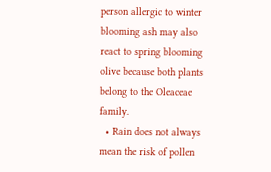person allergic to winter blooming ash may also react to spring blooming olive because both plants belong to the Oleaceae family.
  • Rain does not always mean the risk of pollen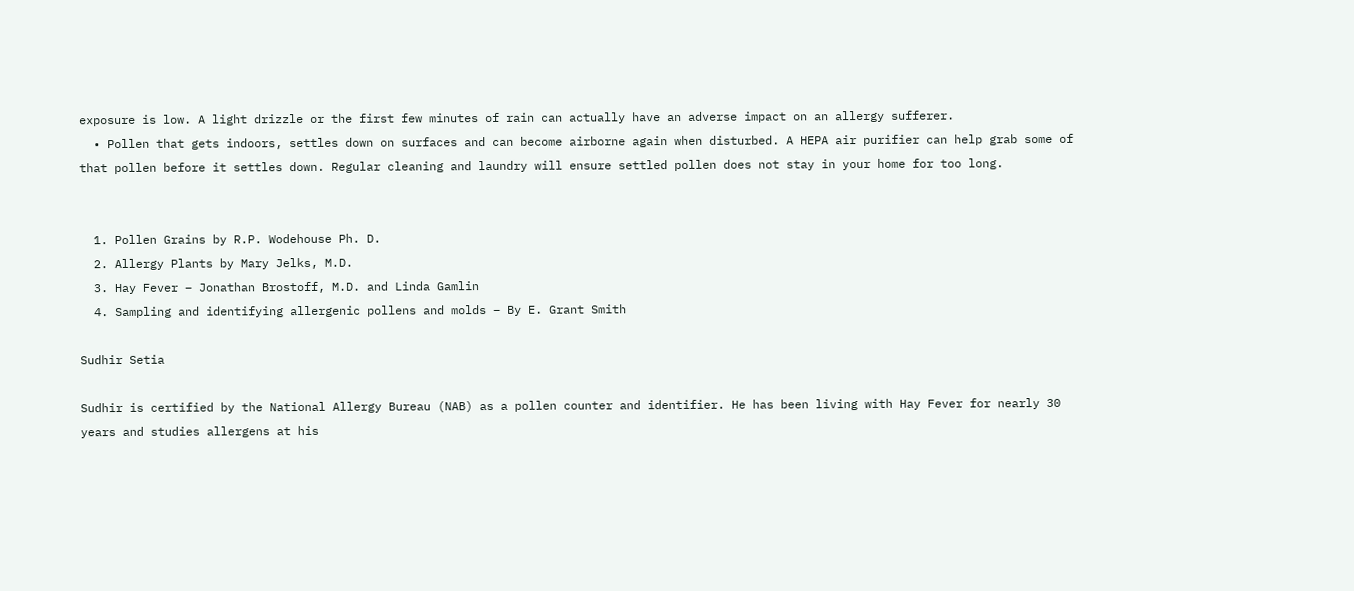exposure is low. A light drizzle or the first few minutes of rain can actually have an adverse impact on an allergy sufferer.
  • Pollen that gets indoors, settles down on surfaces and can become airborne again when disturbed. A HEPA air purifier can help grab some of that pollen before it settles down. Regular cleaning and laundry will ensure settled pollen does not stay in your home for too long.


  1. Pollen Grains by R.P. Wodehouse Ph. D.
  2. Allergy Plants by Mary Jelks, M.D.
  3. Hay Fever – Jonathan Brostoff, M.D. and Linda Gamlin
  4. Sampling and identifying allergenic pollens and molds – By E. Grant Smith

Sudhir Setia

Sudhir is certified by the National Allergy Bureau (NAB) as a pollen counter and identifier. He has been living with Hay Fever for nearly 30 years and studies allergens at his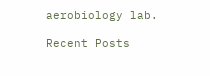aerobiology lab.

Recent Posts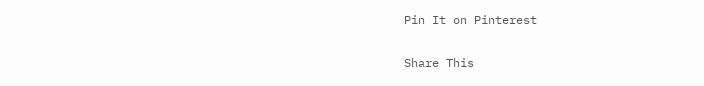Pin It on Pinterest

Share This